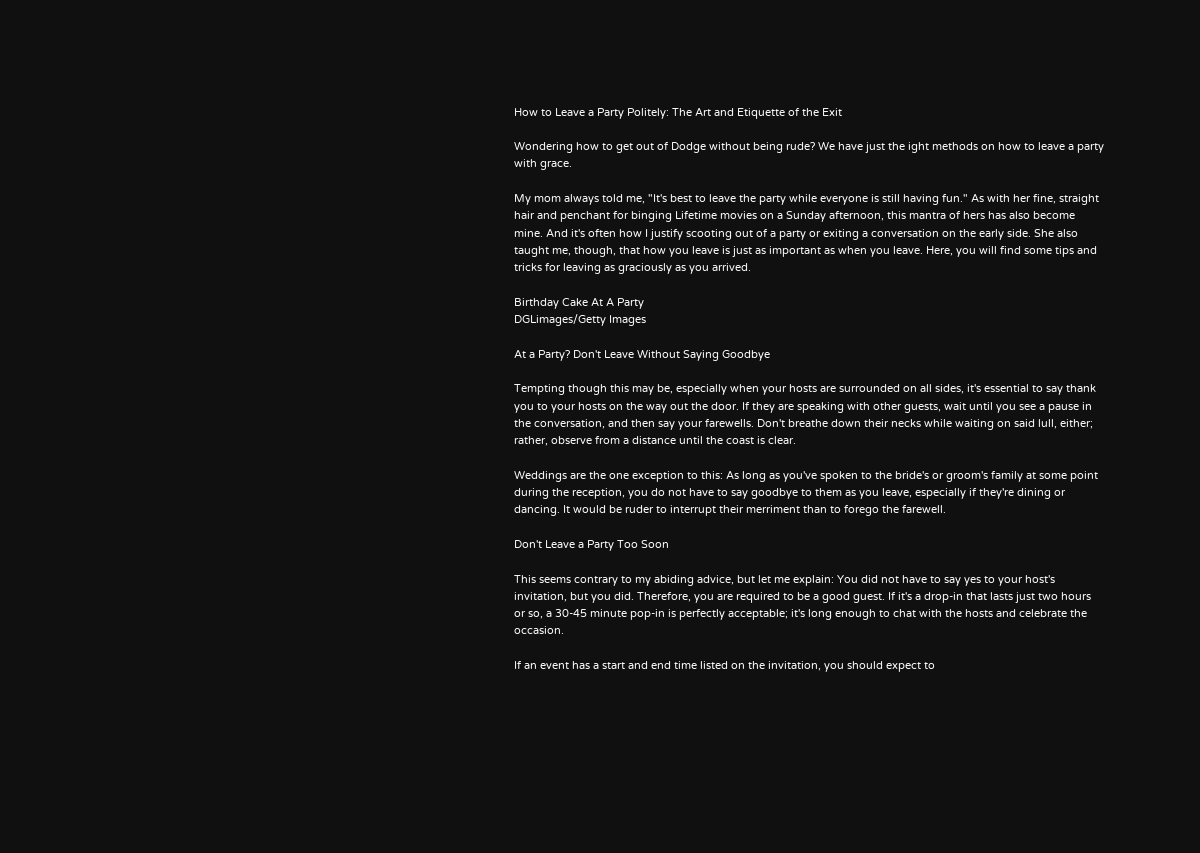How to Leave a Party Politely: The Art and Etiquette of the Exit

Wondering how to get out of Dodge without being rude? We have just the ight methods on how to leave a party with grace.

My mom always told me, "It's best to leave the party while everyone is still having fun." As with her fine, straight hair and penchant for binging Lifetime movies on a Sunday afternoon, this mantra of hers has also become mine. And it's often how I justify scooting out of a party or exiting a conversation on the early side. She also taught me, though, that how you leave is just as important as when you leave. Here, you will find some tips and tricks for leaving as graciously as you arrived.

Birthday Cake At A Party
DGLimages/Getty Images

At a Party? Don't Leave Without Saying Goodbye

Tempting though this may be, especially when your hosts are surrounded on all sides, it's essential to say thank you to your hosts on the way out the door. If they are speaking with other guests, wait until you see a pause in the conversation, and then say your farewells. Don't breathe down their necks while waiting on said lull, either; rather, observe from a distance until the coast is clear.

Weddings are the one exception to this: As long as you've spoken to the bride's or groom's family at some point during the reception, you do not have to say goodbye to them as you leave, especially if they're dining or dancing. It would be ruder to interrupt their merriment than to forego the farewell.

Don't Leave a Party Too Soon

This seems contrary to my abiding advice, but let me explain: You did not have to say yes to your host's invitation, but you did. Therefore, you are required to be a good guest. If it's a drop-in that lasts just two hours or so, a 30-45 minute pop-in is perfectly acceptable; it's long enough to chat with the hosts and celebrate the occasion.

If an event has a start and end time listed on the invitation, you should expect to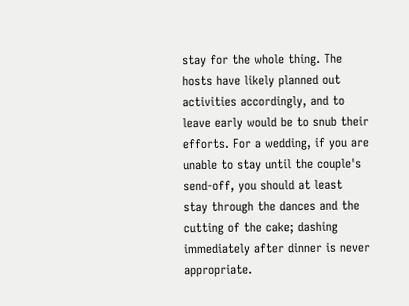stay for the whole thing. The hosts have likely planned out activities accordingly, and to leave early would be to snub their efforts. For a wedding, if you are unable to stay until the couple's send-off, you should at least stay through the dances and the cutting of the cake; dashing immediately after dinner is never appropriate.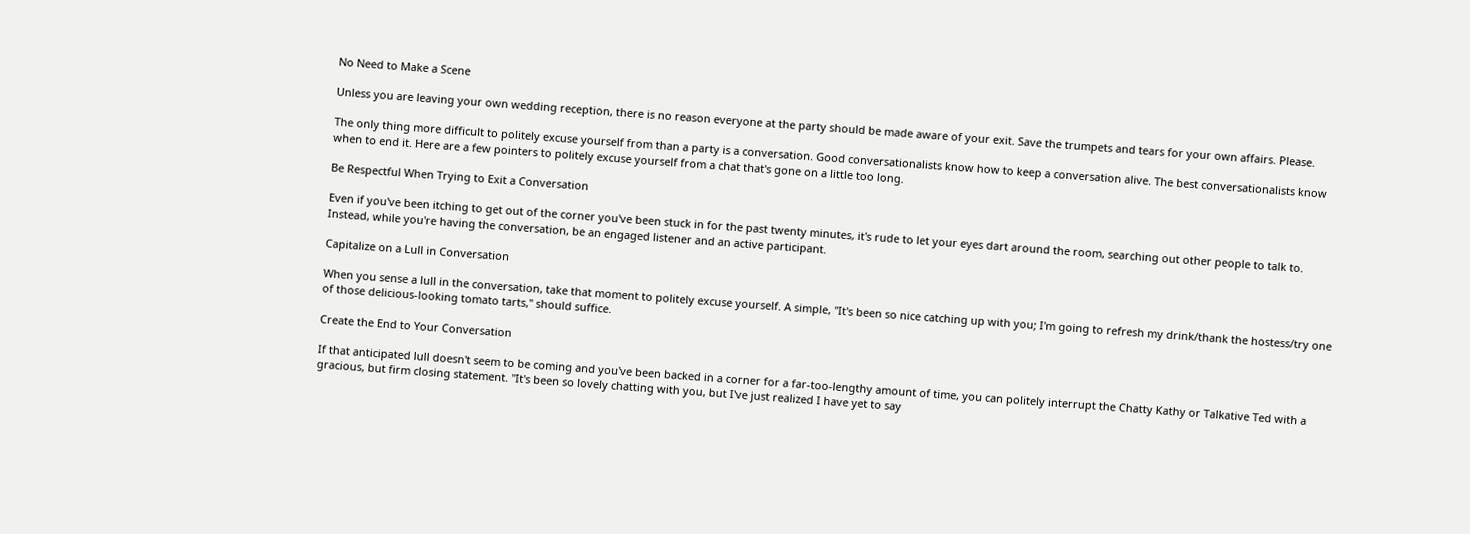No Need to Make a Scene

Unless you are leaving your own wedding reception, there is no reason everyone at the party should be made aware of your exit. Save the trumpets and tears for your own affairs. Please.

The only thing more difficult to politely excuse yourself from than a party is a conversation. Good conversationalists know how to keep a conversation alive. The best conversationalists know when to end it. Here are a few pointers to politely excuse yourself from a chat that's gone on a little too long.

Be Respectful When Trying to Exit a Conversation

Even if you've been itching to get out of the corner you've been stuck in for the past twenty minutes, it's rude to let your eyes dart around the room, searching out other people to talk to. Instead, while you're having the conversation, be an engaged listener and an active participant.

Capitalize on a Lull in Conversation

When you sense a lull in the conversation, take that moment to politely excuse yourself. A simple, "It's been so nice catching up with you; I'm going to refresh my drink/thank the hostess/try one of those delicious-looking tomato tarts," should suffice.

Create the End to Your Conversation

If that anticipated lull doesn't seem to be coming and you've been backed in a corner for a far-too-lengthy amount of time, you can politely interrupt the Chatty Kathy or Talkative Ted with a gracious, but firm closing statement. "It's been so lovely chatting with you, but I've just realized I have yet to say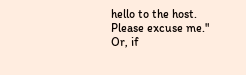hello to the host. Please excuse me." Or, if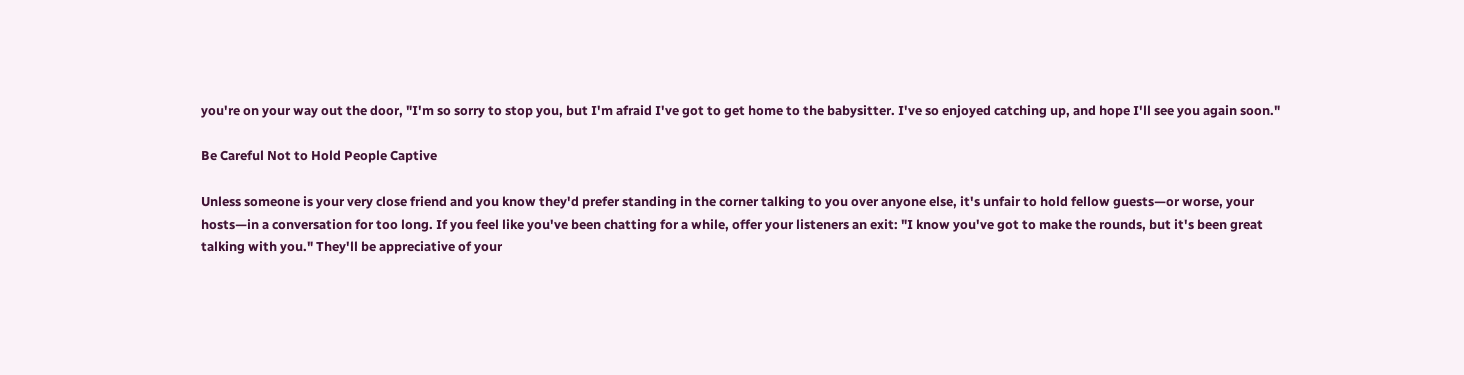you're on your way out the door, "I'm so sorry to stop you, but I'm afraid I've got to get home to the babysitter. I've so enjoyed catching up, and hope I'll see you again soon."

Be Careful Not to Hold People Captive

Unless someone is your very close friend and you know they'd prefer standing in the corner talking to you over anyone else, it's unfair to hold fellow guests—or worse, your hosts—in a conversation for too long. If you feel like you've been chatting for a while, offer your listeners an exit: "I know you've got to make the rounds, but it's been great talking with you." They'll be appreciative of your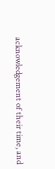acknowledgement of their time, and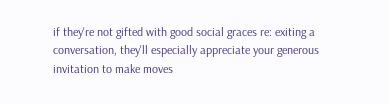if they're not gifted with good social graces re: exiting a conversation, they'll especially appreciate your generous invitation to make moves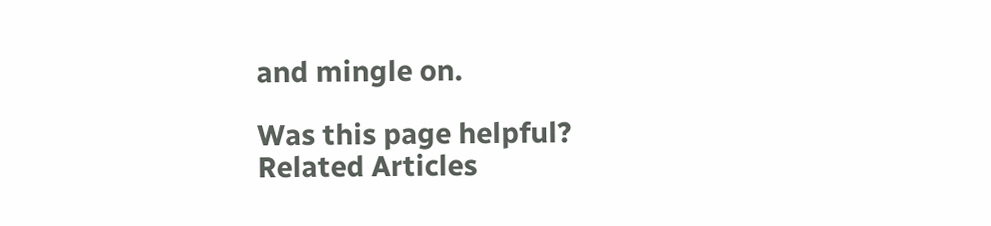and mingle on.

Was this page helpful?
Related Articles